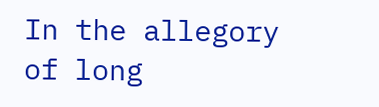In the allegory of long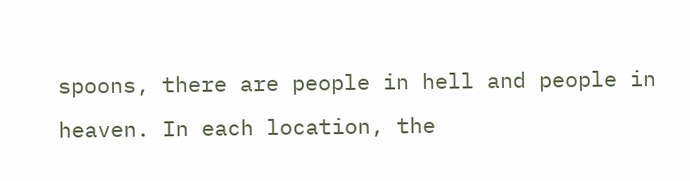spoons, there are people in hell and people in heaven. In each location, the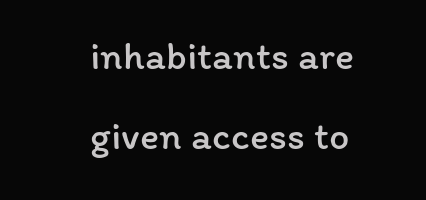inhabitants are given access to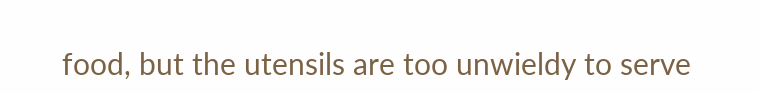food, but the utensils are too unwieldy to serve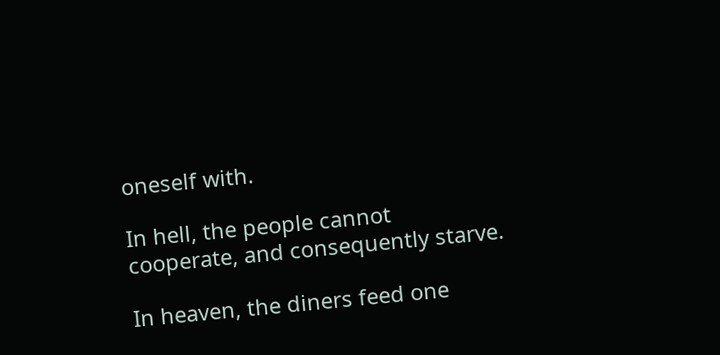oneself with.

In hell, the people cannot cooperate, and consequently starve.

In heaven, the diners feed one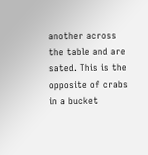another across the table and are sated. This is the opposite of crabs in a bucket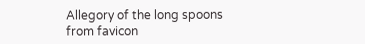Allegory of the long spoons
from favicon